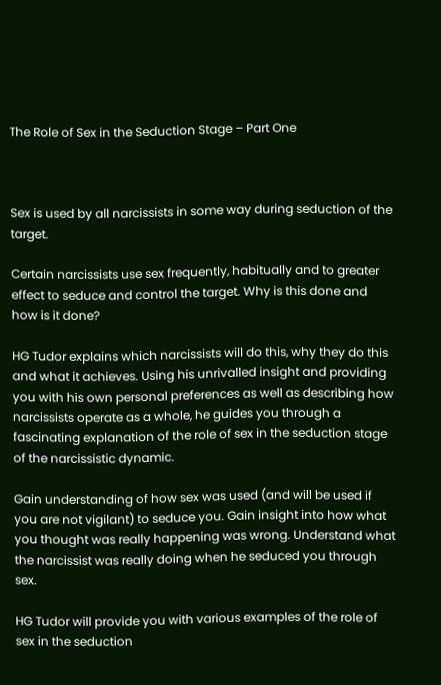The Role of Sex in the Seduction Stage – Part One



Sex is used by all narcissists in some way during seduction of the target.

Certain narcissists use sex frequently, habitually and to greater effect to seduce and control the target. Why is this done and how is it done?

HG Tudor explains which narcissists will do this, why they do this and what it achieves. Using his unrivalled insight and providing you with his own personal preferences as well as describing how narcissists operate as a whole, he guides you through a fascinating explanation of the role of sex in the seduction stage of the narcissistic dynamic.

Gain understanding of how sex was used (and will be used if you are not vigilant) to seduce you. Gain insight into how what you thought was really happening was wrong. Understand what the narcissist was really doing when he seduced you through sex.

HG Tudor will provide you with various examples of the role of sex in the seduction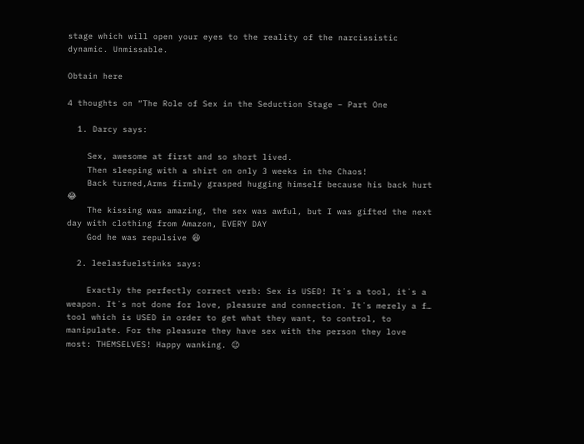stage which will open your eyes to the reality of the narcissistic dynamic. Unmissable.

Obtain here

4 thoughts on “The Role of Sex in the Seduction Stage – Part One

  1. Darcy says:

    Sex, awesome at first and so short lived.
    Then sleeping with a shirt on only 3 weeks in the Chaos!
    Back turned,Arms firmly grasped hugging himself because his back hurt 😂
    The kissing was amazing, the sex was awful, but I was gifted the next day with clothing from Amazon, EVERY DAY
    God he was repulsive 😆

  2. leelasfuelstinks says:

    Exactly the perfectly correct verb: Sex is USED! It´s a tool, it´s a weapon. It´s not done for love, pleasure and connection. It´s merely a f… tool which is USED in order to get what they want, to control, to manipulate. For the pleasure they have sex with the person they love most: THEMSELVES! Happy wanking. 😉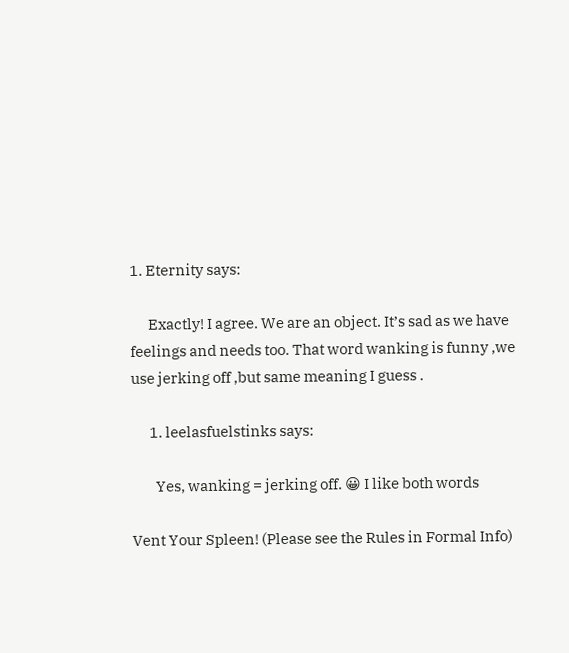1. Eternity says:

      Exactly! I agree. We are an object. It’s sad as we have feelings and needs too. That word wanking is funny ,we use jerking off ,but same meaning I guess .

      1. leelasfuelstinks says:

        Yes, wanking = jerking off. 😀 I like both words

Vent Your Spleen! (Please see the Rules in Formal Info)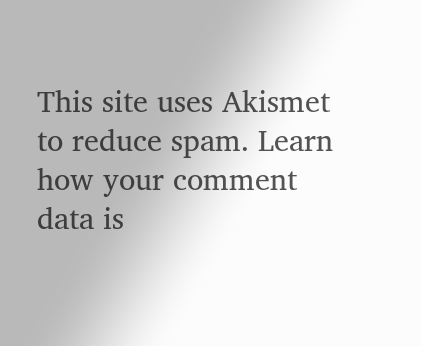This site uses Akismet to reduce spam. Learn how your comment data is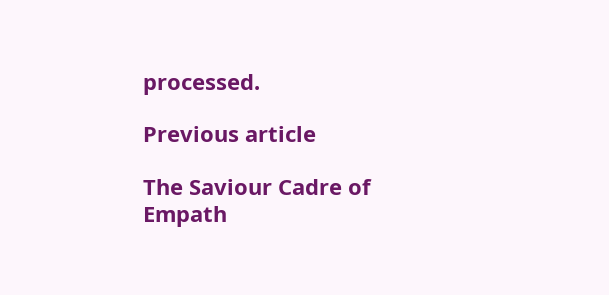processed.

Previous article

The Saviour Cadre of Empath